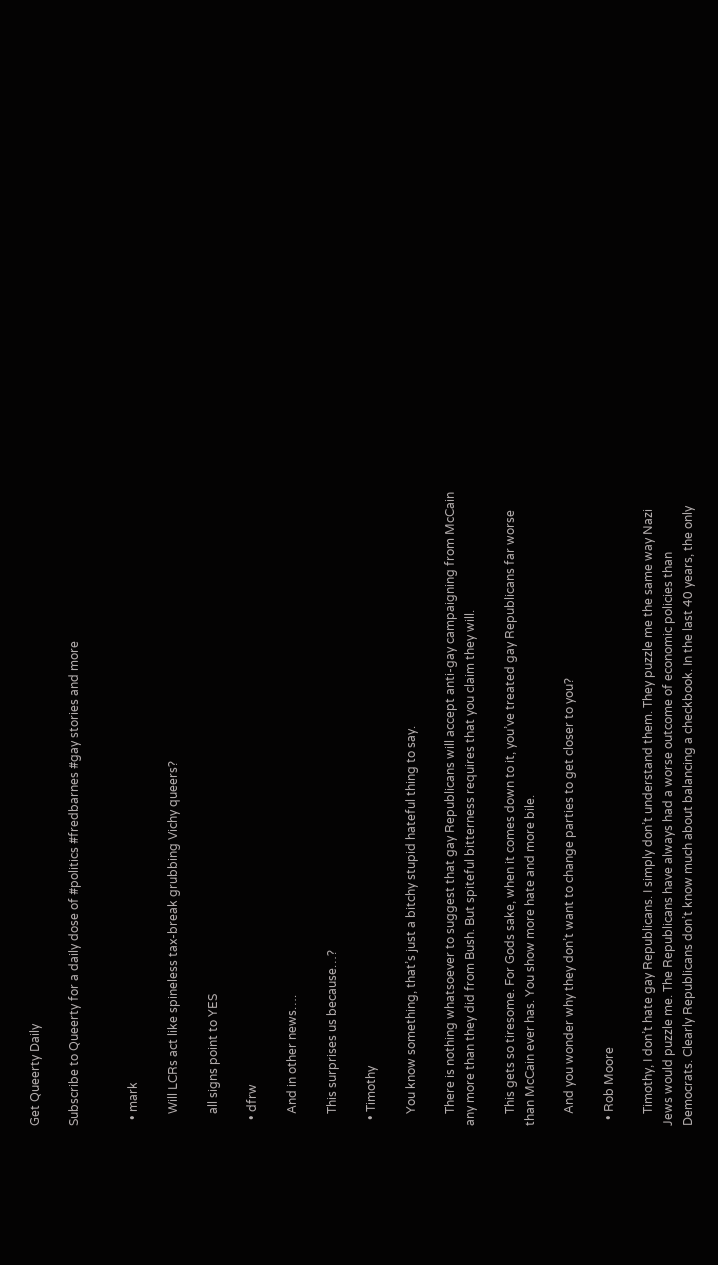Get Queerty Daily

Subscribe to Queerty for a daily dose of #politics #fredbarnes #gay stories and more


  • mark

    Will LCRs act like spineless tax-break grubbing Vichy queers?

    all signs point to YES

  • dfrw

    And in other news….

    This surprises us because…?

  • Timothy

    You know something, that’s just a bitchy stupid hateful thing to say.

    There is nothing whatsoever to suggest that gay Republicans will accept anti-gay campaigning from McCain any more than they did from Bush. But spiteful bitterness requires that you claim they will.

    This gets so tiresome. For Gods sake, when it comes down to it, you’ve treated gay Republicans far worse than McCain ever has. You show more hate and more bile.

    And you wonder why they don’t want to change parties to get closer to you?

  • Rob Moore

    Timothy, I don’t hate gay Republicans. I simply don’t understand them. They puzzle me the same way Nazi Jews would puzzle me. The Republicans have always had a worse outcome of economic policies than Democrats. Clearly Republicans don’t know much about balancing a checkbook. In the last 40 years, the only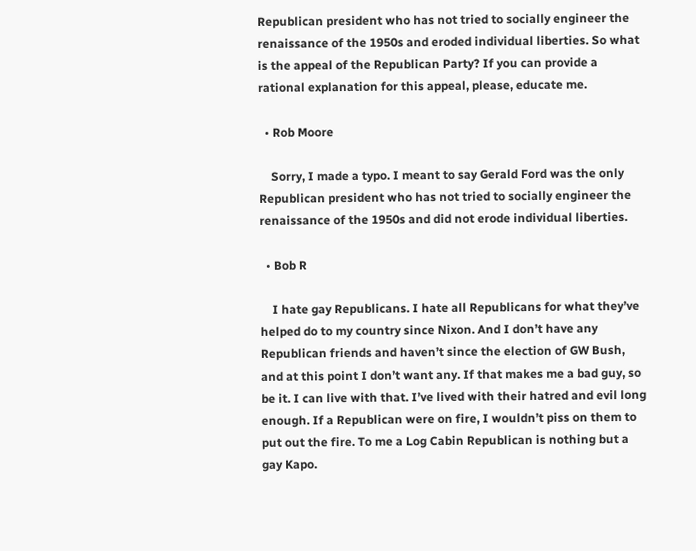Republican president who has not tried to socially engineer the renaissance of the 1950s and eroded individual liberties. So what is the appeal of the Republican Party? If you can provide a rational explanation for this appeal, please, educate me.

  • Rob Moore

    Sorry, I made a typo. I meant to say Gerald Ford was the only Republican president who has not tried to socially engineer the renaissance of the 1950s and did not erode individual liberties.

  • Bob R

    I hate gay Republicans. I hate all Republicans for what they’ve helped do to my country since Nixon. And I don’t have any Republican friends and haven’t since the election of GW Bush, and at this point I don’t want any. If that makes me a bad guy, so be it. I can live with that. I’ve lived with their hatred and evil long enough. If a Republican were on fire, I wouldn’t piss on them to put out the fire. To me a Log Cabin Republican is nothing but a gay Kapo.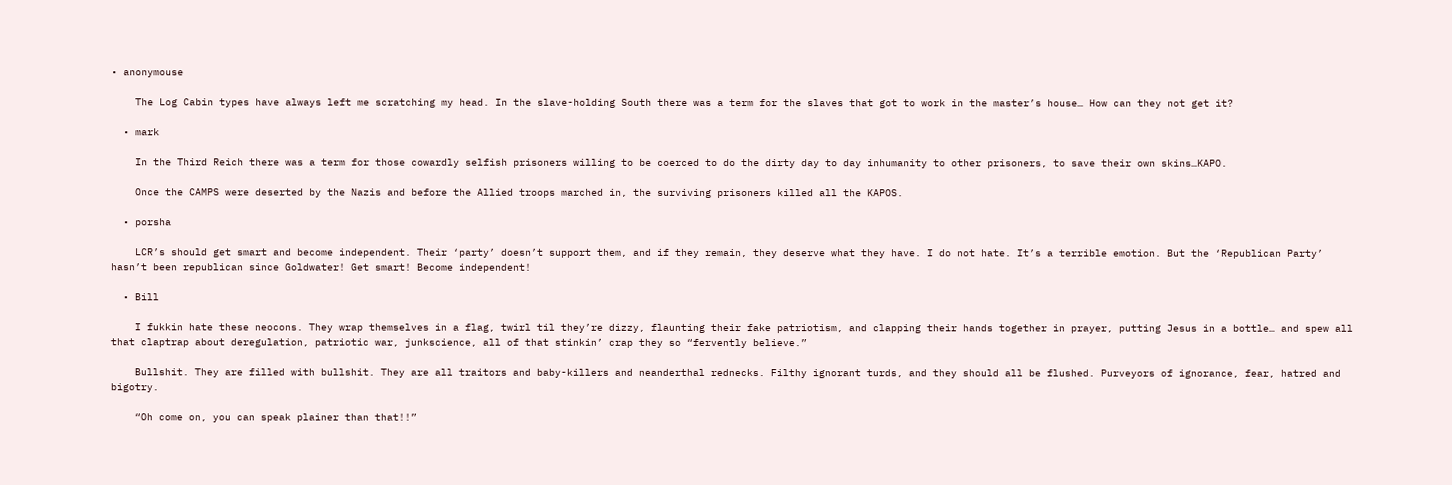• anonymouse

    The Log Cabin types have always left me scratching my head. In the slave-holding South there was a term for the slaves that got to work in the master’s house… How can they not get it?

  • mark

    In the Third Reich there was a term for those cowardly selfish prisoners willing to be coerced to do the dirty day to day inhumanity to other prisoners, to save their own skins…KAPO.

    Once the CAMPS were deserted by the Nazis and before the Allied troops marched in, the surviving prisoners killed all the KAPOS.

  • porsha

    LCR’s should get smart and become independent. Their ‘party’ doesn’t support them, and if they remain, they deserve what they have. I do not hate. It’s a terrible emotion. But the ‘Republican Party’ hasn’t been republican since Goldwater! Get smart! Become independent!

  • Bill

    I fukkin hate these neocons. They wrap themselves in a flag, twirl til they’re dizzy, flaunting their fake patriotism, and clapping their hands together in prayer, putting Jesus in a bottle… and spew all that claptrap about deregulation, patriotic war, junkscience, all of that stinkin’ crap they so “fervently believe.”

    Bullshit. They are filled with bullshit. They are all traitors and baby-killers and neanderthal rednecks. Filthy ignorant turds, and they should all be flushed. Purveyors of ignorance, fear, hatred and bigotry.

    “Oh come on, you can speak plainer than that!!”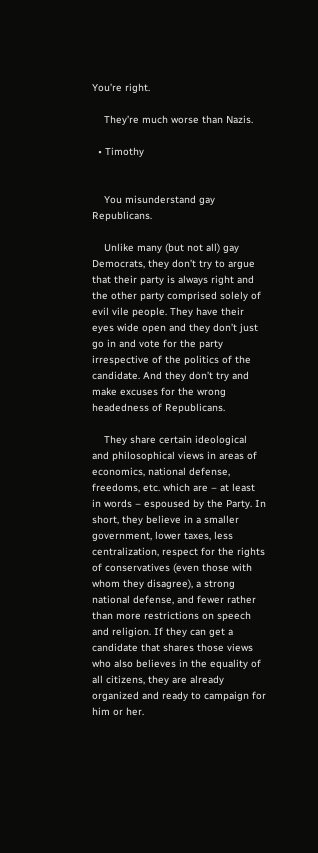You’re right.

    They’re much worse than Nazis.

  • Timothy


    You misunderstand gay Republicans.

    Unlike many (but not all) gay Democrats, they don’t try to argue that their party is always right and the other party comprised solely of evil vile people. They have their eyes wide open and they don’t just go in and vote for the party irrespective of the politics of the candidate. And they don’t try and make excuses for the wrong headedness of Republicans.

    They share certain ideological and philosophical views in areas of economics, national defense, freedoms, etc. which are – at least in words – espoused by the Party. In short, they believe in a smaller government, lower taxes, less centralization, respect for the rights of conservatives (even those with whom they disagree), a strong national defense, and fewer rather than more restrictions on speech and religion. If they can get a candidate that shares those views who also believes in the equality of all citizens, they are already organized and ready to campaign for him or her.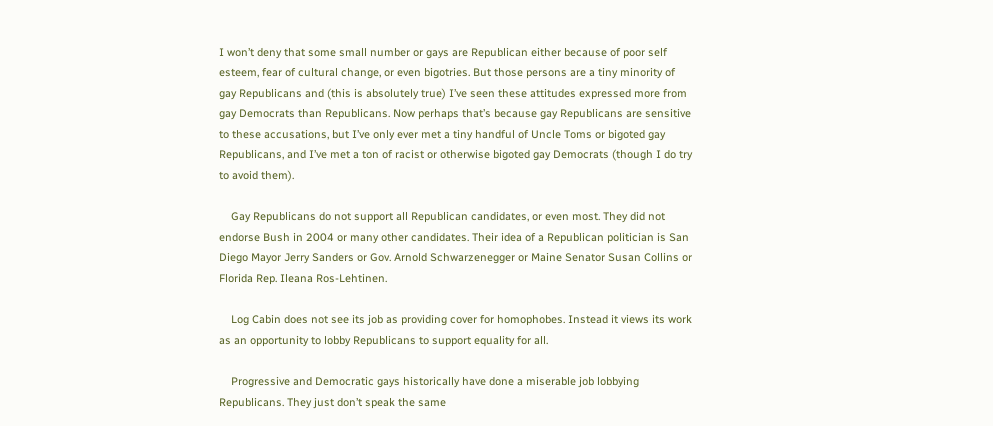I won’t deny that some small number or gays are Republican either because of poor self esteem, fear of cultural change, or even bigotries. But those persons are a tiny minority of gay Republicans and (this is absolutely true) I’ve seen these attitudes expressed more from gay Democrats than Republicans. Now perhaps that’s because gay Republicans are sensitive to these accusations, but I’ve only ever met a tiny handful of Uncle Toms or bigoted gay Republicans, and I’ve met a ton of racist or otherwise bigoted gay Democrats (though I do try to avoid them).

    Gay Republicans do not support all Republican candidates, or even most. They did not endorse Bush in 2004 or many other candidates. Their idea of a Republican politician is San Diego Mayor Jerry Sanders or Gov. Arnold Schwarzenegger or Maine Senator Susan Collins or Florida Rep. Ileana Ros-Lehtinen.

    Log Cabin does not see its job as providing cover for homophobes. Instead it views its work as an opportunity to lobby Republicans to support equality for all.

    Progressive and Democratic gays historically have done a miserable job lobbying Republicans. They just don’t speak the same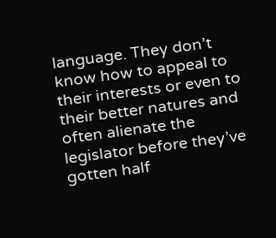language. They don’t know how to appeal to their interests or even to their better natures and often alienate the legislator before they’ve gotten half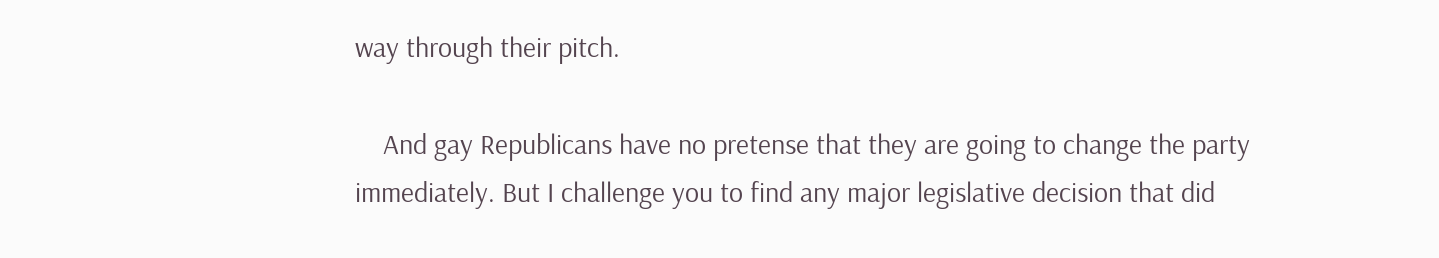way through their pitch.

    And gay Republicans have no pretense that they are going to change the party immediately. But I challenge you to find any major legislative decision that did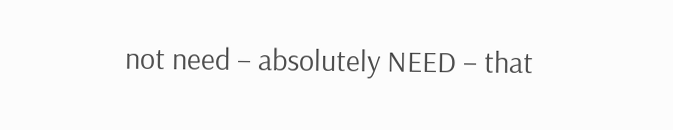not need – absolutely NEED – that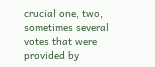crucial one, two, sometimes several votes that were provided by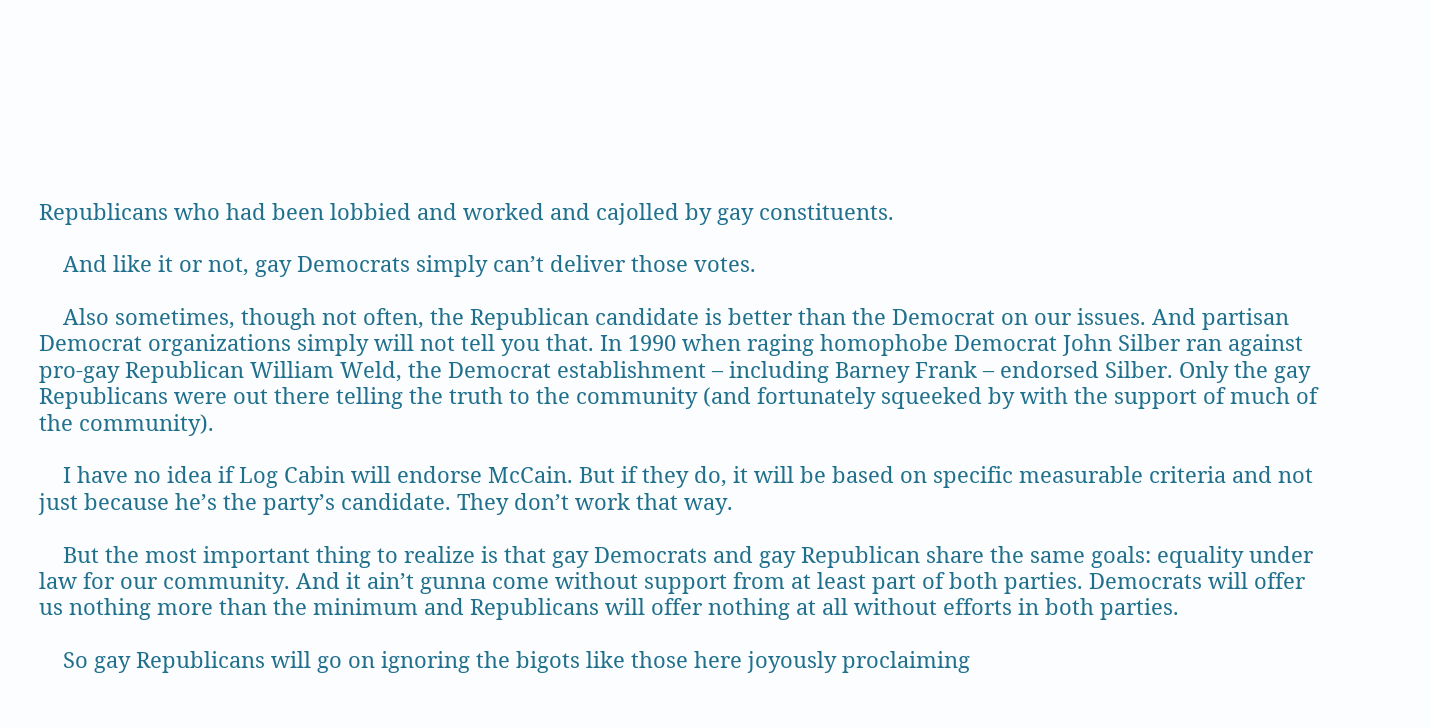Republicans who had been lobbied and worked and cajolled by gay constituents.

    And like it or not, gay Democrats simply can’t deliver those votes.

    Also sometimes, though not often, the Republican candidate is better than the Democrat on our issues. And partisan Democrat organizations simply will not tell you that. In 1990 when raging homophobe Democrat John Silber ran against pro-gay Republican William Weld, the Democrat establishment – including Barney Frank – endorsed Silber. Only the gay Republicans were out there telling the truth to the community (and fortunately squeeked by with the support of much of the community).

    I have no idea if Log Cabin will endorse McCain. But if they do, it will be based on specific measurable criteria and not just because he’s the party’s candidate. They don’t work that way.

    But the most important thing to realize is that gay Democrats and gay Republican share the same goals: equality under law for our community. And it ain’t gunna come without support from at least part of both parties. Democrats will offer us nothing more than the minimum and Republicans will offer nothing at all without efforts in both parties.

    So gay Republicans will go on ignoring the bigots like those here joyously proclaiming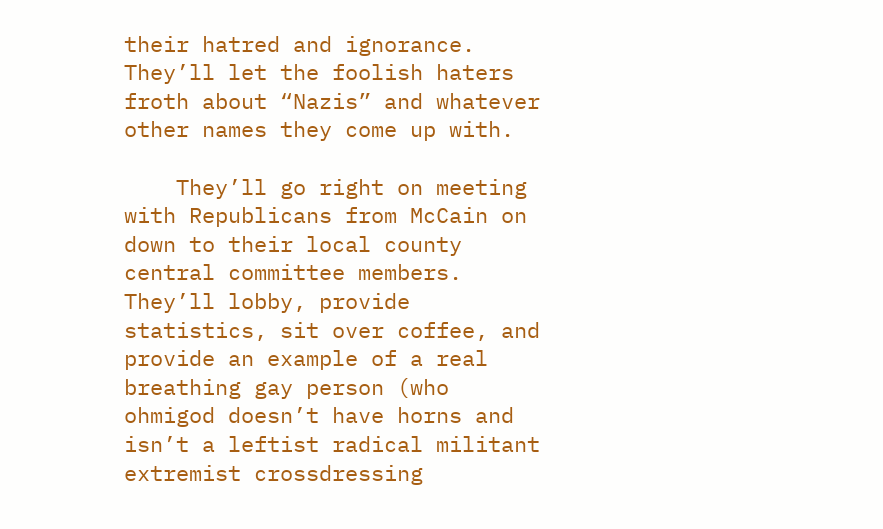their hatred and ignorance. They’ll let the foolish haters froth about “Nazis” and whatever other names they come up with.

    They’ll go right on meeting with Republicans from McCain on down to their local county central committee members. They’ll lobby, provide statistics, sit over coffee, and provide an example of a real breathing gay person (who ohmigod doesn’t have horns and isn’t a leftist radical militant extremist crossdressing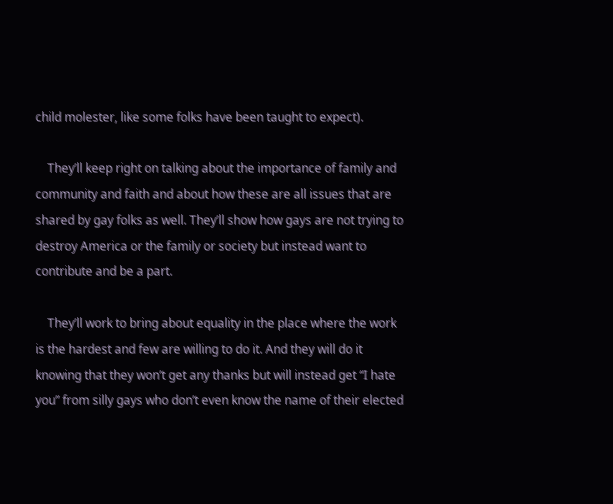child molester, like some folks have been taught to expect).

    They’ll keep right on talking about the importance of family and community and faith and about how these are all issues that are shared by gay folks as well. They’ll show how gays are not trying to destroy America or the family or society but instead want to contribute and be a part.

    They’ll work to bring about equality in the place where the work is the hardest and few are willing to do it. And they will do it knowing that they won’t get any thanks but will instead get “I hate you” from silly gays who don’t even know the name of their elected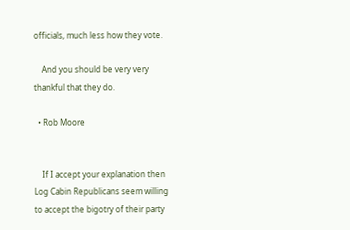officials, much less how they vote.

    And you should be very very thankful that they do.

  • Rob Moore


    If I accept your explanation then Log Cabin Republicans seem willing to accept the bigotry of their party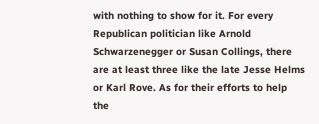with nothing to show for it. For every Republican politician like Arnold Schwarzenegger or Susan Collings, there are at least three like the late Jesse Helms or Karl Rove. As for their efforts to help the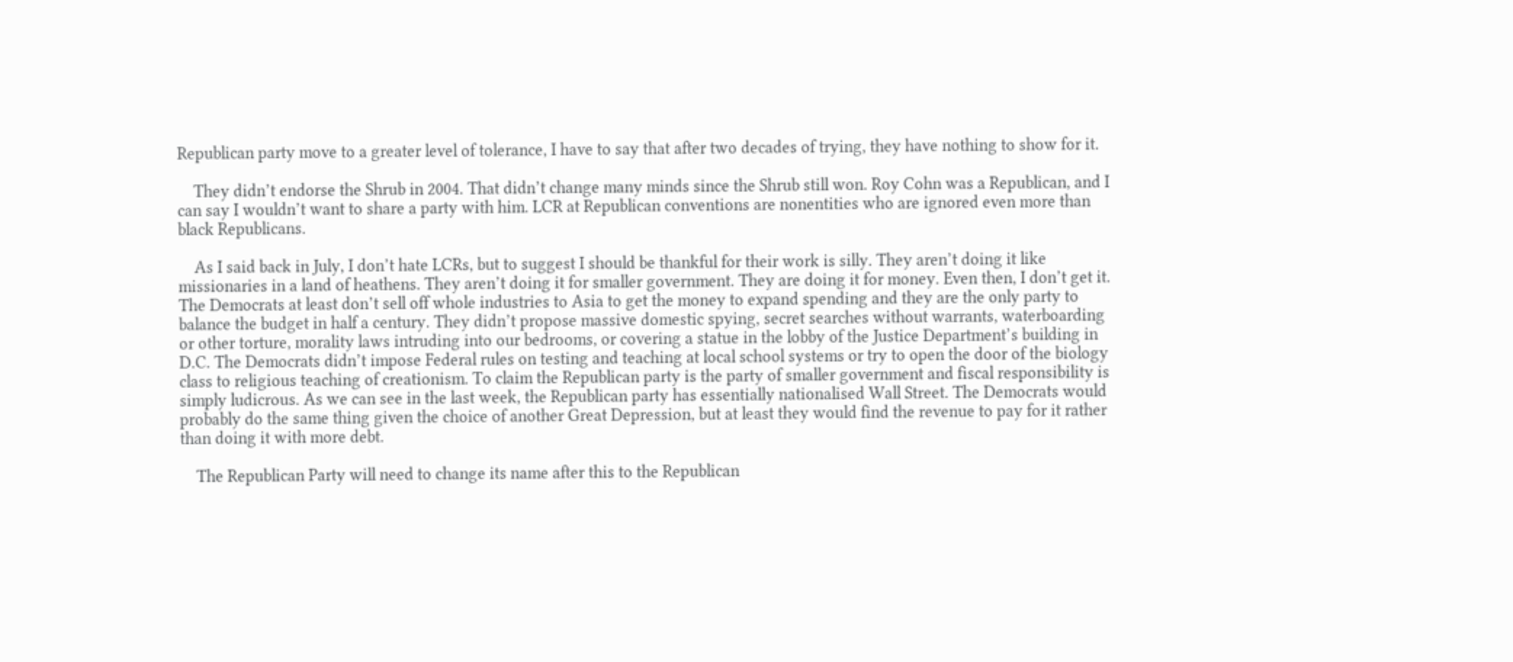Republican party move to a greater level of tolerance, I have to say that after two decades of trying, they have nothing to show for it.

    They didn’t endorse the Shrub in 2004. That didn’t change many minds since the Shrub still won. Roy Cohn was a Republican, and I can say I wouldn’t want to share a party with him. LCR at Republican conventions are nonentities who are ignored even more than black Republicans.

    As I said back in July, I don’t hate LCRs, but to suggest I should be thankful for their work is silly. They aren’t doing it like missionaries in a land of heathens. They aren’t doing it for smaller government. They are doing it for money. Even then, I don’t get it. The Democrats at least don’t sell off whole industries to Asia to get the money to expand spending and they are the only party to balance the budget in half a century. They didn’t propose massive domestic spying, secret searches without warrants, waterboarding or other torture, morality laws intruding into our bedrooms, or covering a statue in the lobby of the Justice Department’s building in D.C. The Democrats didn’t impose Federal rules on testing and teaching at local school systems or try to open the door of the biology class to religious teaching of creationism. To claim the Republican party is the party of smaller government and fiscal responsibility is simply ludicrous. As we can see in the last week, the Republican party has essentially nationalised Wall Street. The Democrats would probably do the same thing given the choice of another Great Depression, but at least they would find the revenue to pay for it rather than doing it with more debt.

    The Republican Party will need to change its name after this to the Republican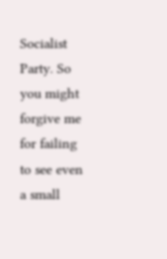Socialist Party. So you might forgive me for failing to see even a small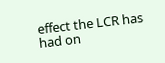effect the LCR has had on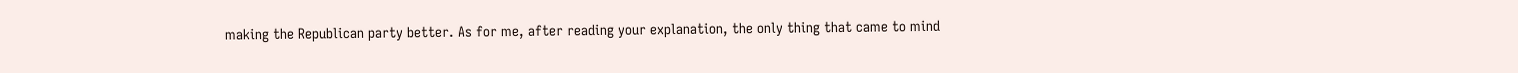making the Republican party better. As for me, after reading your explanation, the only thing that came to mind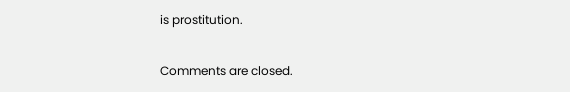is prostitution.


Comments are closed.